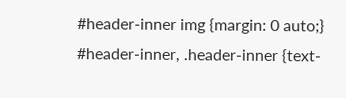#header-inner img {margin: 0 auto;} #header-inner, .header-inner {text-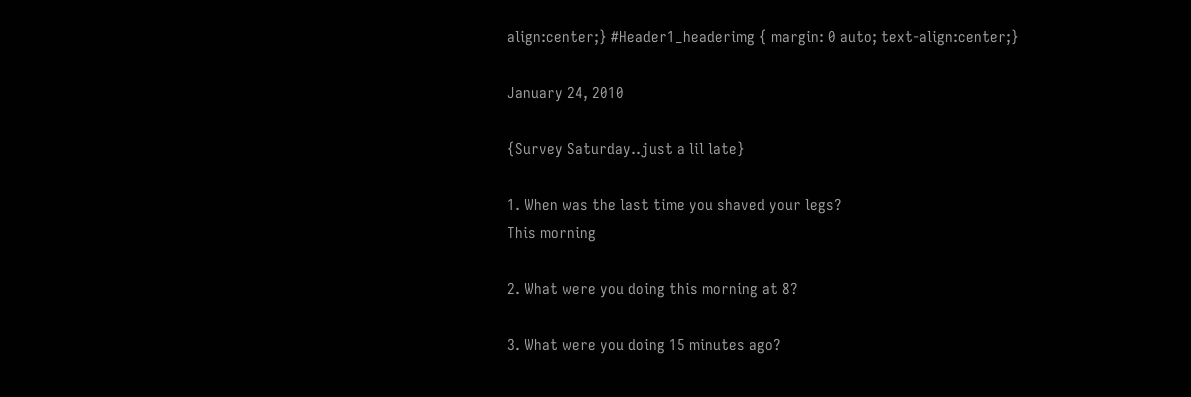align:center;} #Header1_headerimg { margin: 0 auto; text-align:center;}

January 24, 2010

{Survey Saturday..just a lil late}

1. When was the last time you shaved your legs?
This morning

2. What were you doing this morning at 8?

3. What were you doing 15 minutes ago?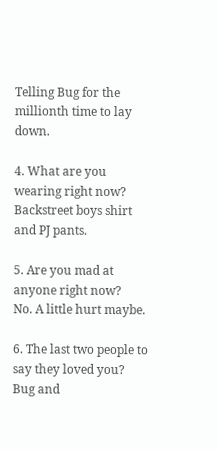Telling Bug for the millionth time to lay down.

4. What are you wearing right now?
Backstreet boys shirt and PJ pants.

5. Are you mad at anyone right now?
No. A little hurt maybe.

6. The last two people to say they loved you?
Bug and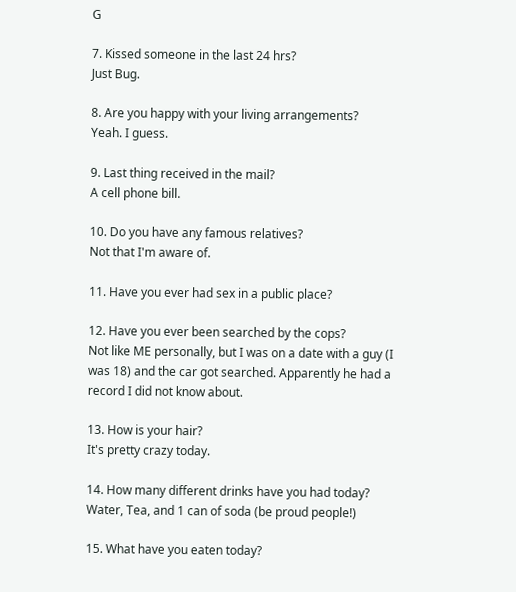G

7. Kissed someone in the last 24 hrs?
Just Bug.

8. Are you happy with your living arrangements?
Yeah. I guess.

9. Last thing received in the mail?
A cell phone bill.

10. Do you have any famous relatives?
Not that I'm aware of.

11. Have you ever had sex in a public place?

12. Have you ever been searched by the cops?
Not like ME personally, but I was on a date with a guy (I was 18) and the car got searched. Apparently he had a record I did not know about.

13. How is your hair?
It's pretty crazy today.

14. How many different drinks have you had today?
Water, Tea, and 1 can of soda (be proud people!)

15. What have you eaten today?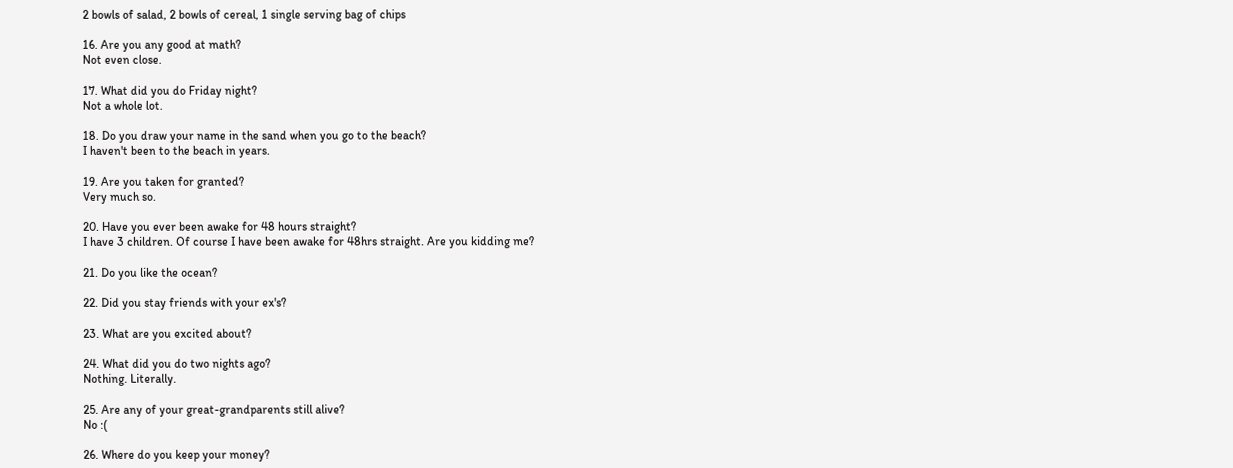2 bowls of salad, 2 bowls of cereal, 1 single serving bag of chips

16. Are you any good at math?
Not even close.

17. What did you do Friday night?
Not a whole lot.

18. Do you draw your name in the sand when you go to the beach?
I haven't been to the beach in years.

19. Are you taken for granted?
Very much so.

20. Have you ever been awake for 48 hours straight?
I have 3 children. Of course I have been awake for 48hrs straight. Are you kidding me?

21. Do you like the ocean?

22. Did you stay friends with your ex's?

23. What are you excited about?

24. What did you do two nights ago?
Nothing. Literally.

25. Are any of your great-grandparents still alive?
No :(

26. Where do you keep your money?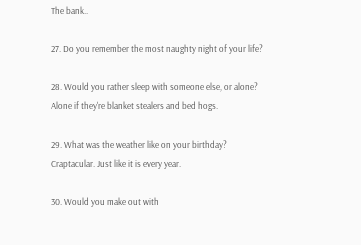The bank..

27. Do you remember the most naughty night of your life?

28. Would you rather sleep with someone else, or alone?
Alone if they're blanket stealers and bed hogs.

29. What was the weather like on your birthday?
Craptacular. Just like it is every year.

30. Would you make out with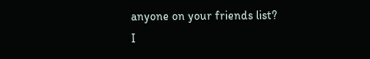anyone on your friends list?
I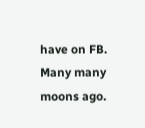have on FB. Many many moons ago.